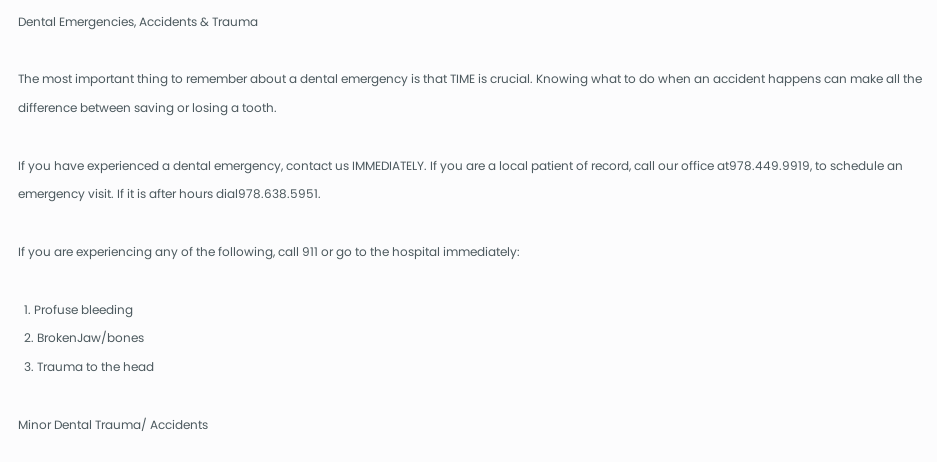Dental Emergencies, Accidents & Trauma

The most important thing to remember about a dental emergency is that TIME is crucial. Knowing what to do when an accident happens can make all the difference between saving or losing a tooth.

If you have experienced a dental emergency, contact us IMMEDIATELY. If you are a local patient of record, call our office at978.449.9919, to schedule an emergency visit. If it is after hours dial978.638.5951.

If you are experiencing any of the following, call 911 or go to the hospital immediately:

  1. Profuse bleeding
  2. BrokenJaw/bones
  3. Trauma to the head

Minor Dental Trauma/ Accidents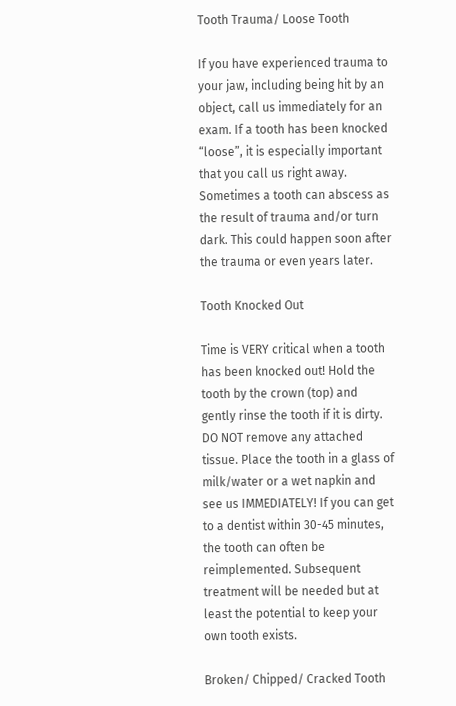Tooth Trauma/ Loose Tooth

If you have experienced trauma to your jaw, including being hit by an object, call us immediately for an exam. If a tooth has been knocked “loose”, it is especially important that you call us right away. Sometimes a tooth can abscess as the result of trauma and/or turn dark. This could happen soon after the trauma or even years later.

Tooth Knocked Out

Time is VERY critical when a tooth has been knocked out! Hold the tooth by the crown (top) and gently rinse the tooth if it is dirty. DO NOT remove any attached tissue. Place the tooth in a glass of milk/water or a wet napkin and see us IMMEDIATELY! If you can get to a dentist within 30-45 minutes, the tooth can often be reimplemented. Subsequent treatment will be needed but at least the potential to keep your own tooth exists.

Broken/ Chipped/ Cracked Tooth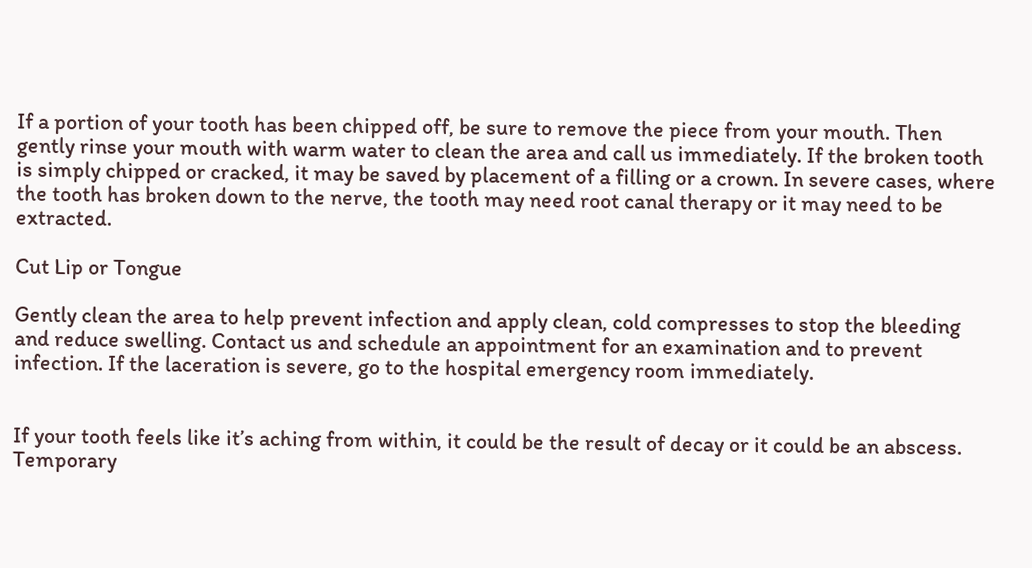If a portion of your tooth has been chipped off, be sure to remove the piece from your mouth. Then gently rinse your mouth with warm water to clean the area and call us immediately. If the broken tooth is simply chipped or cracked, it may be saved by placement of a filling or a crown. In severe cases, where the tooth has broken down to the nerve, the tooth may need root canal therapy or it may need to be extracted.

Cut Lip or Tongue

Gently clean the area to help prevent infection and apply clean, cold compresses to stop the bleeding and reduce swelling. Contact us and schedule an appointment for an examination and to prevent infection. If the laceration is severe, go to the hospital emergency room immediately.


If your tooth feels like it’s aching from within, it could be the result of decay or it could be an abscess. Temporary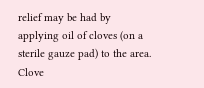relief may be had by applying oil of cloves (on a sterile gauze pad) to the area. Clove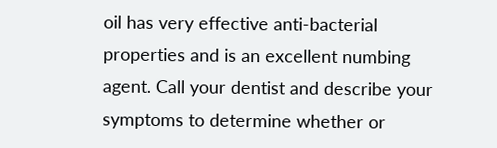oil has very effective anti-bacterial properties and is an excellent numbing agent. Call your dentist and describe your symptoms to determine whether or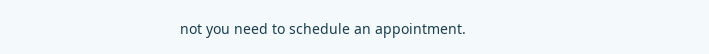not you need to schedule an appointment.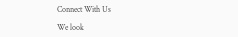Connect With Us

We look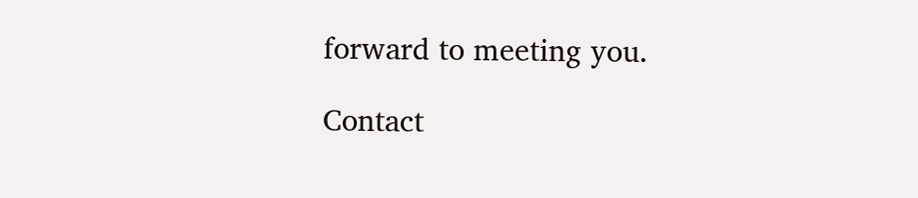forward to meeting you.

Contact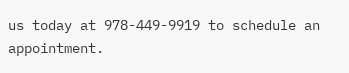us today at 978-449-9919 to schedule an appointment.